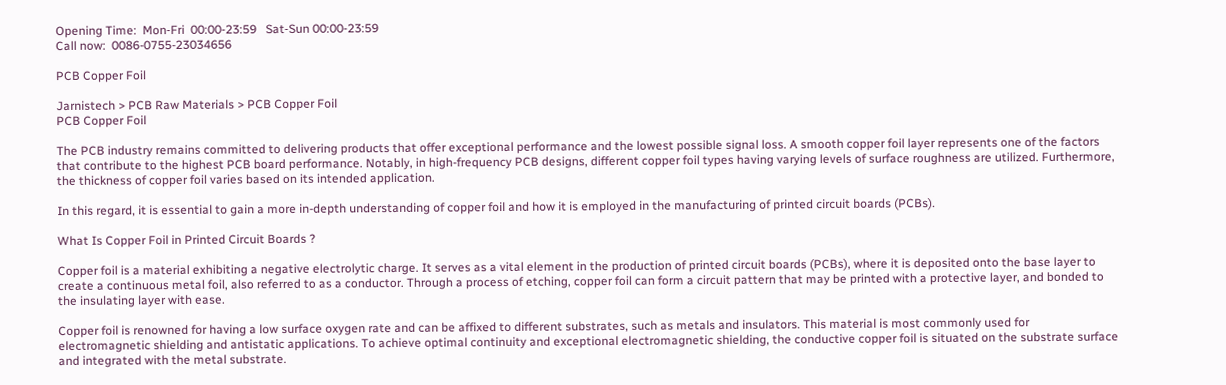Opening Time:  Mon‑Fri  00:00‑23:59   Sat‑Sun 00:00‑23:59
Call now:  0086-0755-23034656

PCB Copper Foil

Jarnistech > PCB Raw Materials > PCB Copper Foil
PCB Copper Foil

The PCB industry remains committed to delivering products that offer exceptional performance and the lowest possible signal loss. A smooth copper foil layer represents one of the factors that contribute to the highest PCB board performance. Notably, in high-frequency PCB designs, different copper foil types having varying levels of surface roughness are utilized. Furthermore, the thickness of copper foil varies based on its intended application.

In this regard, it is essential to gain a more in-depth understanding of copper foil and how it is employed in the manufacturing of printed circuit boards (PCBs).

What Is Copper Foil in Printed Circuit Boards ?

Copper foil is a material exhibiting a negative electrolytic charge. It serves as a vital element in the production of printed circuit boards (PCBs), where it is deposited onto the base layer to create a continuous metal foil, also referred to as a conductor. Through a process of etching, copper foil can form a circuit pattern that may be printed with a protective layer, and bonded to the insulating layer with ease.

Copper foil is renowned for having a low surface oxygen rate and can be affixed to different substrates, such as metals and insulators. This material is most commonly used for electromagnetic shielding and antistatic applications. To achieve optimal continuity and exceptional electromagnetic shielding, the conductive copper foil is situated on the substrate surface and integrated with the metal substrate.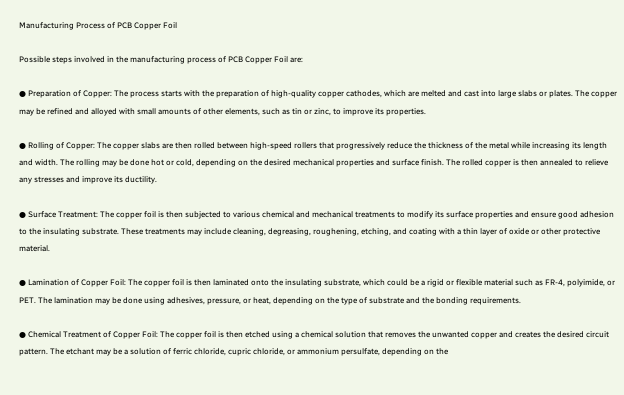Manufacturing Process of PCB Copper Foil

Possible steps involved in the manufacturing process of PCB Copper Foil are:

● Preparation of Copper: The process starts with the preparation of high-quality copper cathodes, which are melted and cast into large slabs or plates. The copper may be refined and alloyed with small amounts of other elements, such as tin or zinc, to improve its properties.

● Rolling of Copper: The copper slabs are then rolled between high-speed rollers that progressively reduce the thickness of the metal while increasing its length and width. The rolling may be done hot or cold, depending on the desired mechanical properties and surface finish. The rolled copper is then annealed to relieve any stresses and improve its ductility.

● Surface Treatment: The copper foil is then subjected to various chemical and mechanical treatments to modify its surface properties and ensure good adhesion to the insulating substrate. These treatments may include cleaning, degreasing, roughening, etching, and coating with a thin layer of oxide or other protective material.

● Lamination of Copper Foil: The copper foil is then laminated onto the insulating substrate, which could be a rigid or flexible material such as FR-4, polyimide, or PET. The lamination may be done using adhesives, pressure, or heat, depending on the type of substrate and the bonding requirements.

● Chemical Treatment of Copper Foil: The copper foil is then etched using a chemical solution that removes the unwanted copper and creates the desired circuit pattern. The etchant may be a solution of ferric chloride, cupric chloride, or ammonium persulfate, depending on the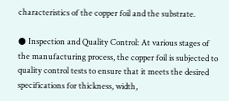characteristics of the copper foil and the substrate.

● Inspection and Quality Control: At various stages of the manufacturing process, the copper foil is subjected to quality control tests to ensure that it meets the desired specifications for thickness, width,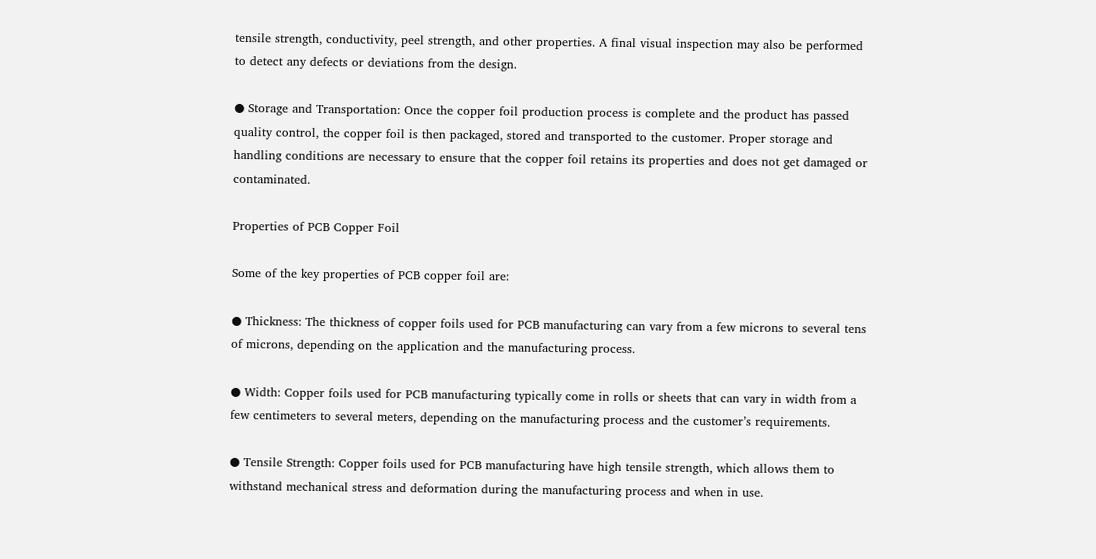tensile strength, conductivity, peel strength, and other properties. A final visual inspection may also be performed to detect any defects or deviations from the design.

● Storage and Transportation: Once the copper foil production process is complete and the product has passed quality control, the copper foil is then packaged, stored and transported to the customer. Proper storage and handling conditions are necessary to ensure that the copper foil retains its properties and does not get damaged or contaminated.

Properties of PCB Copper Foil

Some of the key properties of PCB copper foil are:

● Thickness: The thickness of copper foils used for PCB manufacturing can vary from a few microns to several tens of microns, depending on the application and the manufacturing process.

● Width: Copper foils used for PCB manufacturing typically come in rolls or sheets that can vary in width from a few centimeters to several meters, depending on the manufacturing process and the customer’s requirements.

● Tensile Strength: Copper foils used for PCB manufacturing have high tensile strength, which allows them to withstand mechanical stress and deformation during the manufacturing process and when in use.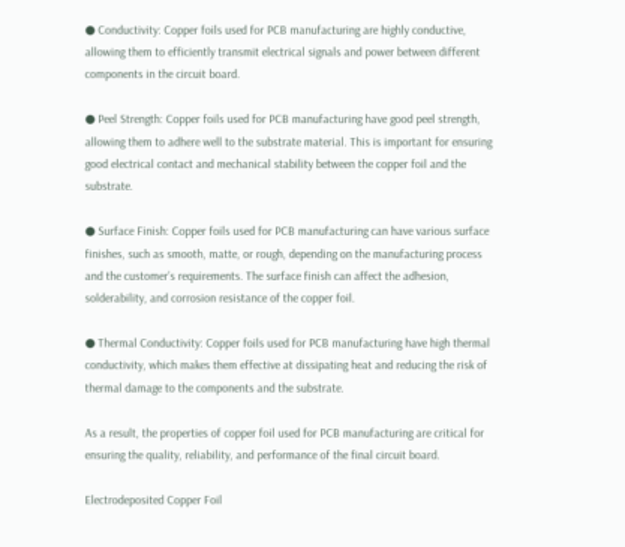● Conductivity: Copper foils used for PCB manufacturing are highly conductive, allowing them to efficiently transmit electrical signals and power between different components in the circuit board.

● Peel Strength: Copper foils used for PCB manufacturing have good peel strength, allowing them to adhere well to the substrate material. This is important for ensuring good electrical contact and mechanical stability between the copper foil and the substrate.

● Surface Finish: Copper foils used for PCB manufacturing can have various surface finishes, such as smooth, matte, or rough, depending on the manufacturing process and the customer’s requirements. The surface finish can affect the adhesion, solderability, and corrosion resistance of the copper foil.

● Thermal Conductivity: Copper foils used for PCB manufacturing have high thermal conductivity, which makes them effective at dissipating heat and reducing the risk of thermal damage to the components and the substrate.

As a result, the properties of copper foil used for PCB manufacturing are critical for ensuring the quality, reliability, and performance of the final circuit board.

Electrodeposited Copper Foil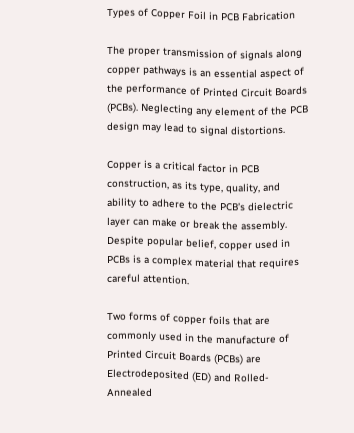Types of Copper Foil in PCB Fabrication

The proper transmission of signals along copper pathways is an essential aspect of the performance of Printed Circuit Boards (PCBs). Neglecting any element of the PCB design may lead to signal distortions.

Copper is a critical factor in PCB construction, as its type, quality, and ability to adhere to the PCB’s dielectric layer can make or break the assembly. Despite popular belief, copper used in PCBs is a complex material that requires careful attention.

Two forms of copper foils that are commonly used in the manufacture of Printed Circuit Boards (PCBs) are Electrodeposited (ED) and Rolled-Annealed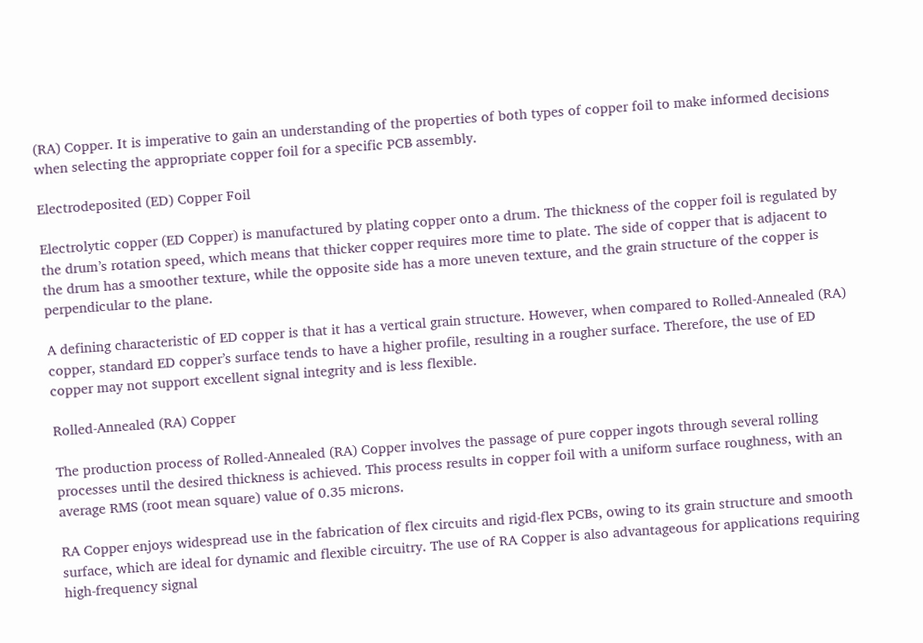(RA) Copper. It is imperative to gain an understanding of the properties of both types of copper foil to make informed decisions when selecting the appropriate copper foil for a specific PCB assembly.

Electrodeposited (ED) Copper Foil

Electrolytic copper (ED Copper) is manufactured by plating copper onto a drum. The thickness of the copper foil is regulated by the drum’s rotation speed, which means that thicker copper requires more time to plate. The side of copper that is adjacent to the drum has a smoother texture, while the opposite side has a more uneven texture, and the grain structure of the copper is perpendicular to the plane.

A defining characteristic of ED copper is that it has a vertical grain structure. However, when compared to Rolled-Annealed (RA) copper, standard ED copper’s surface tends to have a higher profile, resulting in a rougher surface. Therefore, the use of ED copper may not support excellent signal integrity and is less flexible.

Rolled-Annealed (RA) Copper

The production process of Rolled-Annealed (RA) Copper involves the passage of pure copper ingots through several rolling processes until the desired thickness is achieved. This process results in copper foil with a uniform surface roughness, with an average RMS (root mean square) value of 0.35 microns.

RA Copper enjoys widespread use in the fabrication of flex circuits and rigid-flex PCBs, owing to its grain structure and smooth surface, which are ideal for dynamic and flexible circuitry. The use of RA Copper is also advantageous for applications requiring high-frequency signal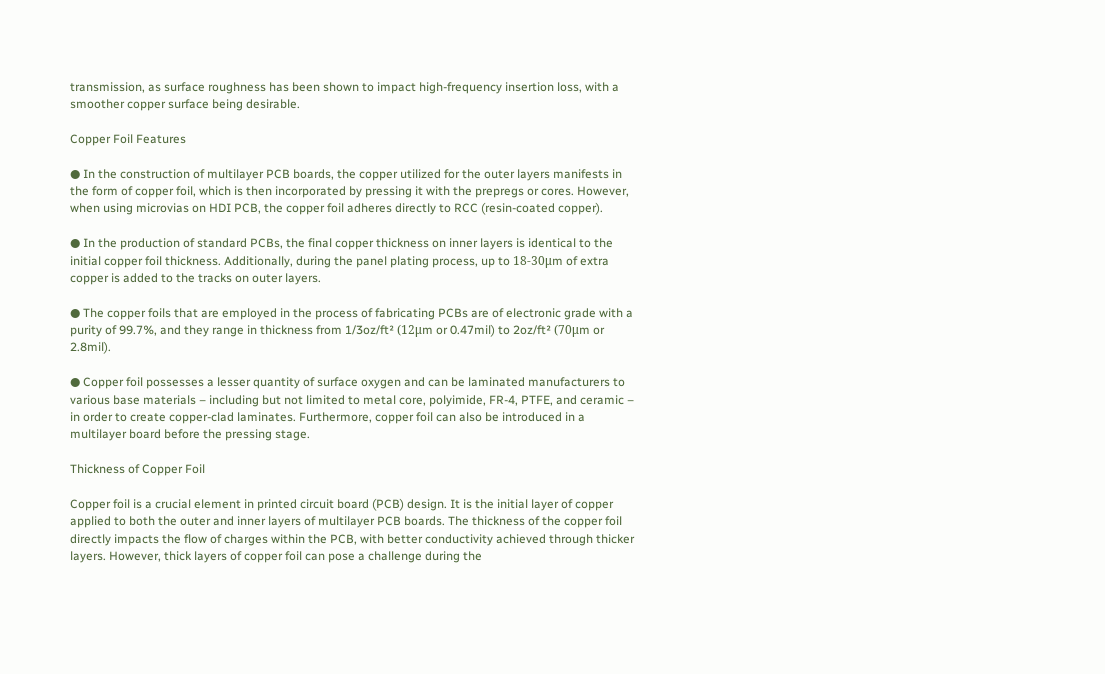transmission, as surface roughness has been shown to impact high-frequency insertion loss, with a smoother copper surface being desirable.

Copper Foil Features

● In the construction of multilayer PCB boards, the copper utilized for the outer layers manifests in the form of copper foil, which is then incorporated by pressing it with the prepregs or cores. However, when using microvias on HDI PCB, the copper foil adheres directly to RCC (resin-coated copper).

● In the production of standard PCBs, the final copper thickness on inner layers is identical to the initial copper foil thickness. Additionally, during the panel plating process, up to 18-30μm of extra copper is added to the tracks on outer layers.

● The copper foils that are employed in the process of fabricating PCBs are of electronic grade with a purity of 99.7%, and they range in thickness from 1/3oz/ft² (12μm or 0.47mil) to 2oz/ft² (70μm or 2.8mil).

● Copper foil possesses a lesser quantity of surface oxygen and can be laminated manufacturers to various base materials – including but not limited to metal core, polyimide, FR-4, PTFE, and ceramic – in order to create copper-clad laminates. Furthermore, copper foil can also be introduced in a multilayer board before the pressing stage.

Thickness of Copper Foil

Copper foil is a crucial element in printed circuit board (PCB) design. It is the initial layer of copper applied to both the outer and inner layers of multilayer PCB boards. The thickness of the copper foil directly impacts the flow of charges within the PCB, with better conductivity achieved through thicker layers. However, thick layers of copper foil can pose a challenge during the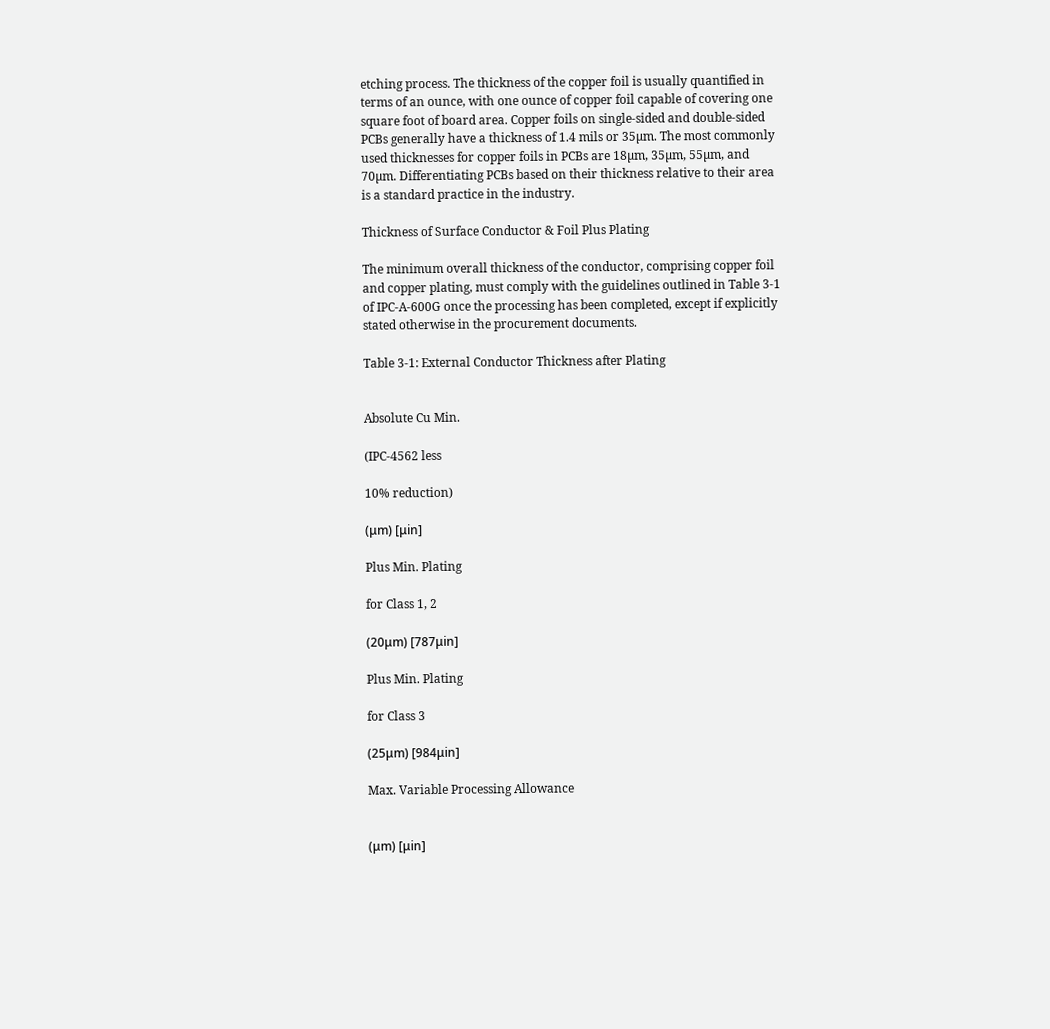etching process. The thickness of the copper foil is usually quantified in terms of an ounce, with one ounce of copper foil capable of covering one square foot of board area. Copper foils on single-sided and double-sided PCBs generally have a thickness of 1.4 mils or 35µm. The most commonly used thicknesses for copper foils in PCBs are 18µm, 35µm, 55µm, and 70µm. Differentiating PCBs based on their thickness relative to their area is a standard practice in the industry.

Thickness of Surface Conductor & Foil Plus Plating

The minimum overall thickness of the conductor, comprising copper foil and copper plating, must comply with the guidelines outlined in Table 3-1 of IPC-A-600G once the processing has been completed, except if explicitly stated otherwise in the procurement documents.

Table 3-1: External Conductor Thickness after Plating


Absolute Cu Min.

(IPC-4562 less

10% reduction)

(μm) [μin]

Plus Min. Plating

for Class 1, 2

(20μm) [787μin]

Plus Min. Plating

for Class 3

(25μm) [984μin]

Max. Variable Processing Allowance


(μm) [μin]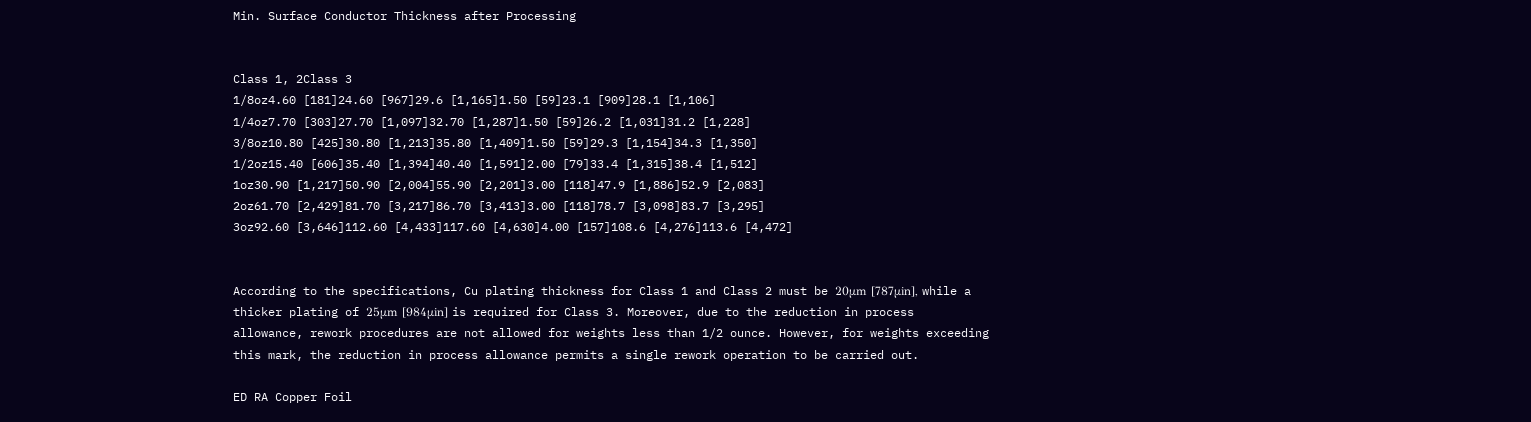Min. Surface Conductor Thickness after Processing


Class 1, 2Class 3
1/8oz4.60 [181]24.60 [967]29.6 [1,165]1.50 [59]23.1 [909]28.1 [1,106]
1/4oz7.70 [303]27.70 [1,097]32.70 [1,287]1.50 [59]26.2 [1,031]31.2 [1,228]
3/8oz10.80 [425]30.80 [1,213]35.80 [1,409]1.50 [59]29.3 [1,154]34.3 [1,350]
1/2oz15.40 [606]35.40 [1,394]40.40 [1,591]2.00 [79]33.4 [1,315]38.4 [1,512]
1oz30.90 [1,217]50.90 [2,004]55.90 [2,201]3.00 [118]47.9 [1,886]52.9 [2,083]
2oz61.70 [2,429]81.70 [3,217]86.70 [3,413]3.00 [118]78.7 [3,098]83.7 [3,295]
3oz92.60 [3,646]112.60 [4,433]117.60 [4,630]4.00 [157]108.6 [4,276]113.6 [4,472]


According to the specifications, Cu plating thickness for Class 1 and Class 2 must be 20μm [787μin], while a thicker plating of 25μm [984μin] is required for Class 3. Moreover, due to the reduction in process allowance, rework procedures are not allowed for weights less than 1/2 ounce. However, for weights exceeding this mark, the reduction in process allowance permits a single rework operation to be carried out.

ED RA Copper Foil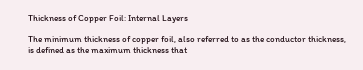Thickness of Copper Foil: Internal Layers

The minimum thickness of copper foil, also referred to as the conductor thickness, is defined as the maximum thickness that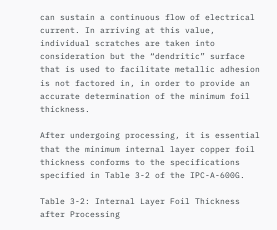can sustain a continuous flow of electrical current. In arriving at this value, individual scratches are taken into consideration but the “dendritic” surface that is used to facilitate metallic adhesion is not factored in, in order to provide an accurate determination of the minimum foil thickness.

After undergoing processing, it is essential that the minimum internal layer copper foil thickness conforms to the specifications specified in Table 3-2 of the IPC-A-600G.

Table 3-2: Internal Layer Foil Thickness after Processing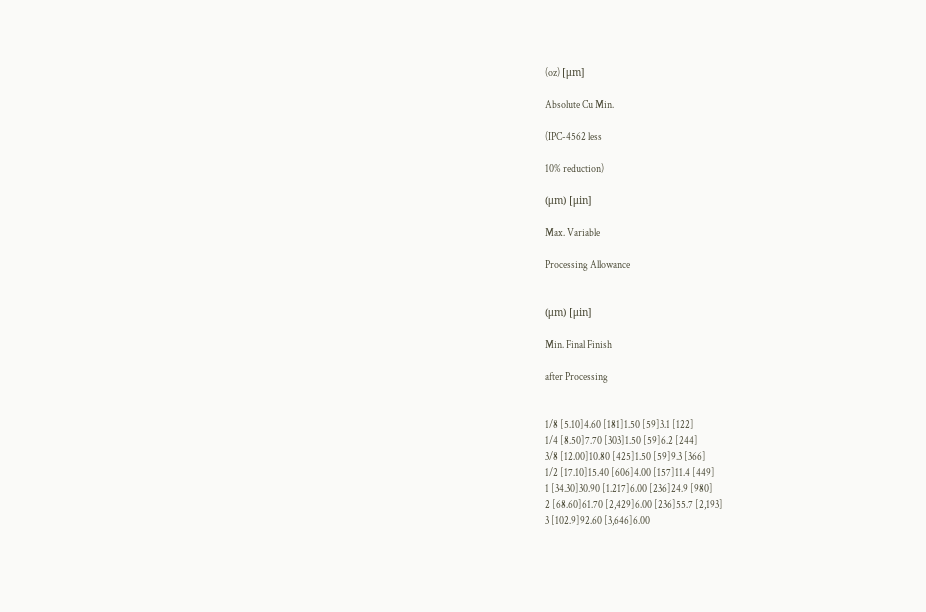(oz) [μm]

Absolute Cu Min.

(IPC-4562 less

10% reduction)

(μm) [μin]

Max. Variable

Processing Allowance


(μm) [μin]

Min. Final Finish

after Processing


1/8 [5.10]4.60 [181]1.50 [59]3.1 [122]
1/4 [8.50]7.70 [303]1.50 [59]6.2 [244]
3/8 [12.00]10.80 [425]1.50 [59]9.3 [366]
1/2 [17.10]15.40 [606]4.00 [157]11.4 [449]
1 [34.30]30.90 [1.217]6.00 [236]24.9 [980]
2 [68.60]61.70 [2,429]6.00 [236]55.7 [2,193]
3 [102.9]92.60 [3,646]6.00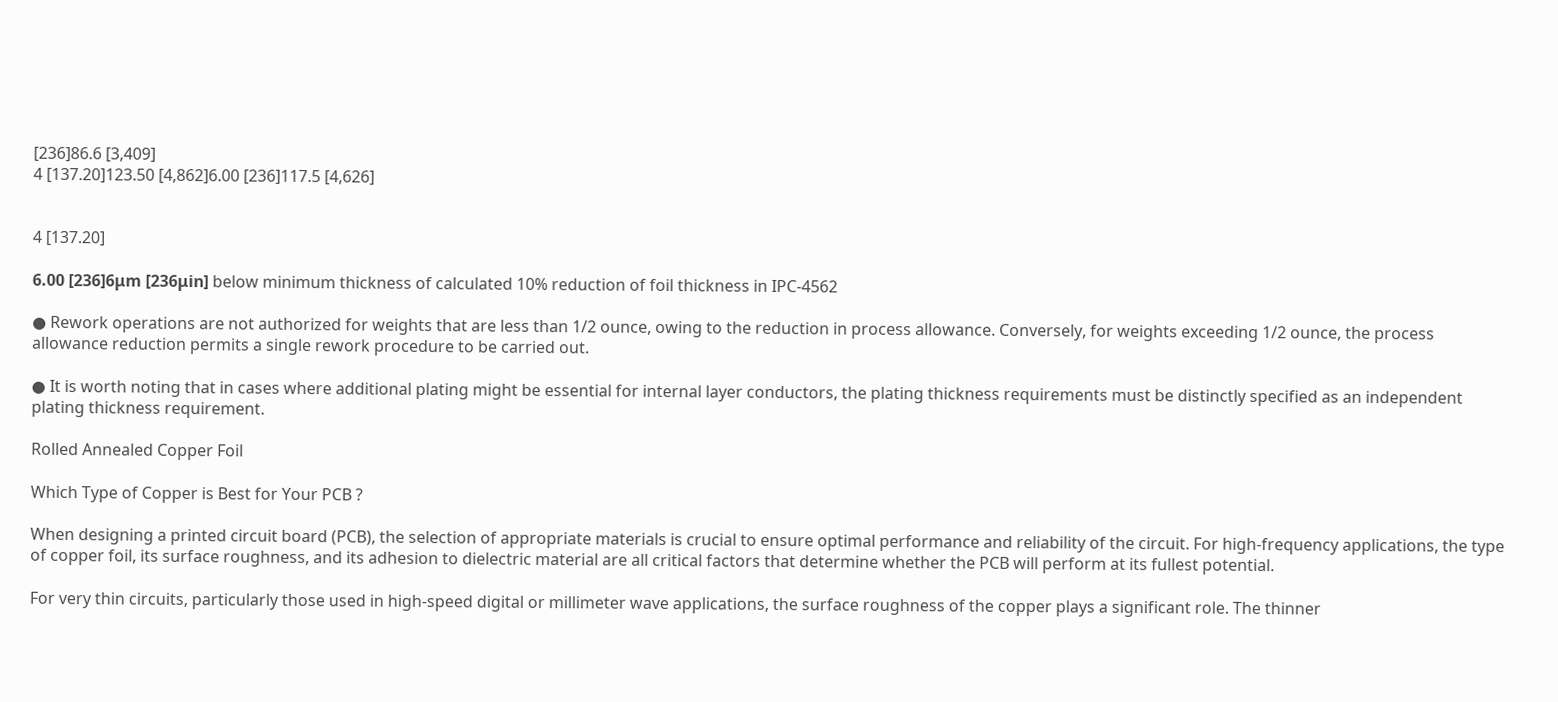[236]86.6 [3,409]
4 [137.20]123.50 [4,862]6.00 [236]117.5 [4,626]


4 [137.20]

6.00 [236]6μm [236μin] below minimum thickness of calculated 10% reduction of foil thickness in IPC-4562

● Rework operations are not authorized for weights that are less than 1/2 ounce, owing to the reduction in process allowance. Conversely, for weights exceeding 1/2 ounce, the process allowance reduction permits a single rework procedure to be carried out.

● It is worth noting that in cases where additional plating might be essential for internal layer conductors, the plating thickness requirements must be distinctly specified as an independent plating thickness requirement.

Rolled Annealed Copper Foil

Which Type of Copper is Best for Your PCB ?

When designing a printed circuit board (PCB), the selection of appropriate materials is crucial to ensure optimal performance and reliability of the circuit. For high-frequency applications, the type of copper foil, its surface roughness, and its adhesion to dielectric material are all critical factors that determine whether the PCB will perform at its fullest potential.

For very thin circuits, particularly those used in high-speed digital or millimeter wave applications, the surface roughness of the copper plays a significant role. The thinner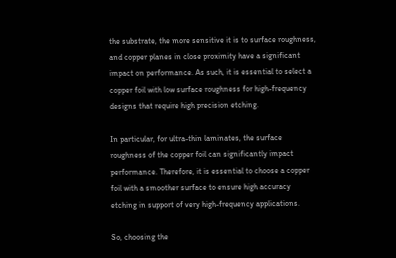the substrate, the more sensitive it is to surface roughness, and copper planes in close proximity have a significant impact on performance. As such, it is essential to select a copper foil with low surface roughness for high-frequency designs that require high precision etching.

In particular, for ultra-thin laminates, the surface roughness of the copper foil can significantly impact performance. Therefore, it is essential to choose a copper foil with a smoother surface to ensure high accuracy etching in support of very high-frequency applications.

So, choosing the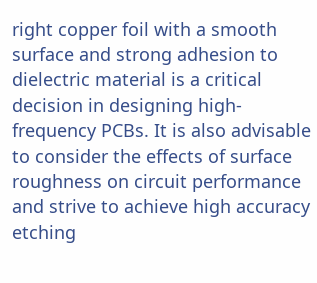right copper foil with a smooth surface and strong adhesion to dielectric material is a critical decision in designing high-frequency PCBs. It is also advisable to consider the effects of surface roughness on circuit performance and strive to achieve high accuracy etching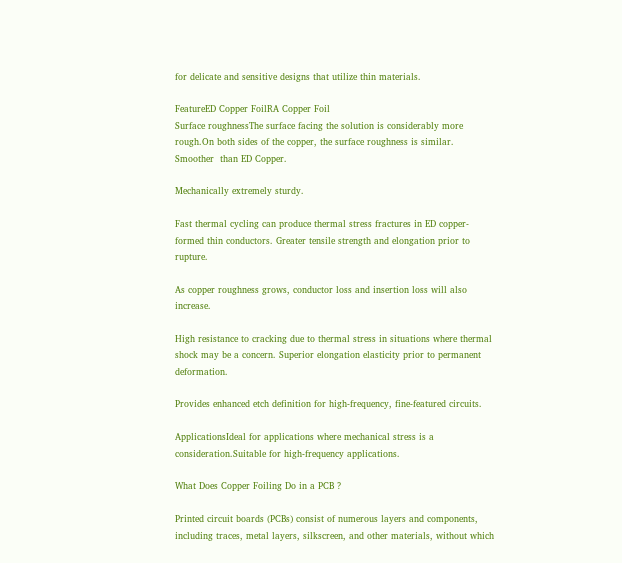for delicate and sensitive designs that utilize thin materials.

FeatureED Copper FoilRA Copper Foil
Surface roughnessThe surface facing the solution is considerably more rough.On both sides of the copper, the surface roughness is similar. Smoother  than ED Copper.

Mechanically extremely sturdy.

Fast thermal cycling can produce thermal stress fractures in ED copper-formed thin conductors. Greater tensile strength and elongation prior to rupture.

As copper roughness grows, conductor loss and insertion loss will also increase.

High resistance to cracking due to thermal stress in situations where thermal shock may be a concern. Superior elongation elasticity prior to permanent deformation.

Provides enhanced etch definition for high-frequency, fine-featured circuits.

ApplicationsIdeal for applications where mechanical stress is a consideration.Suitable for high-frequency applications.

What Does Copper Foiling Do in a PCB ?

Printed circuit boards (PCBs) consist of numerous layers and components, including traces, metal layers, silkscreen, and other materials, without which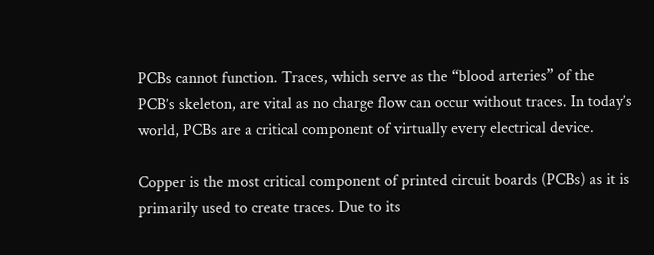PCBs cannot function. Traces, which serve as the “blood arteries” of the PCB’s skeleton, are vital as no charge flow can occur without traces. In today’s world, PCBs are a critical component of virtually every electrical device.

Copper is the most critical component of printed circuit boards (PCBs) as it is primarily used to create traces. Due to its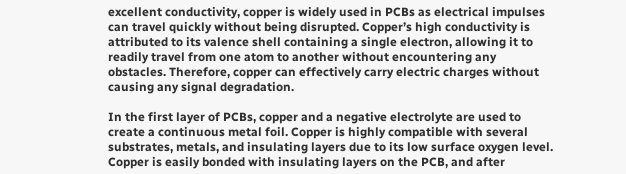excellent conductivity, copper is widely used in PCBs as electrical impulses can travel quickly without being disrupted. Copper’s high conductivity is attributed to its valence shell containing a single electron, allowing it to readily travel from one atom to another without encountering any obstacles. Therefore, copper can effectively carry electric charges without causing any signal degradation.

In the first layer of PCBs, copper and a negative electrolyte are used to create a continuous metal foil. Copper is highly compatible with several substrates, metals, and insulating layers due to its low surface oxygen level. Copper is easily bonded with insulating layers on the PCB, and after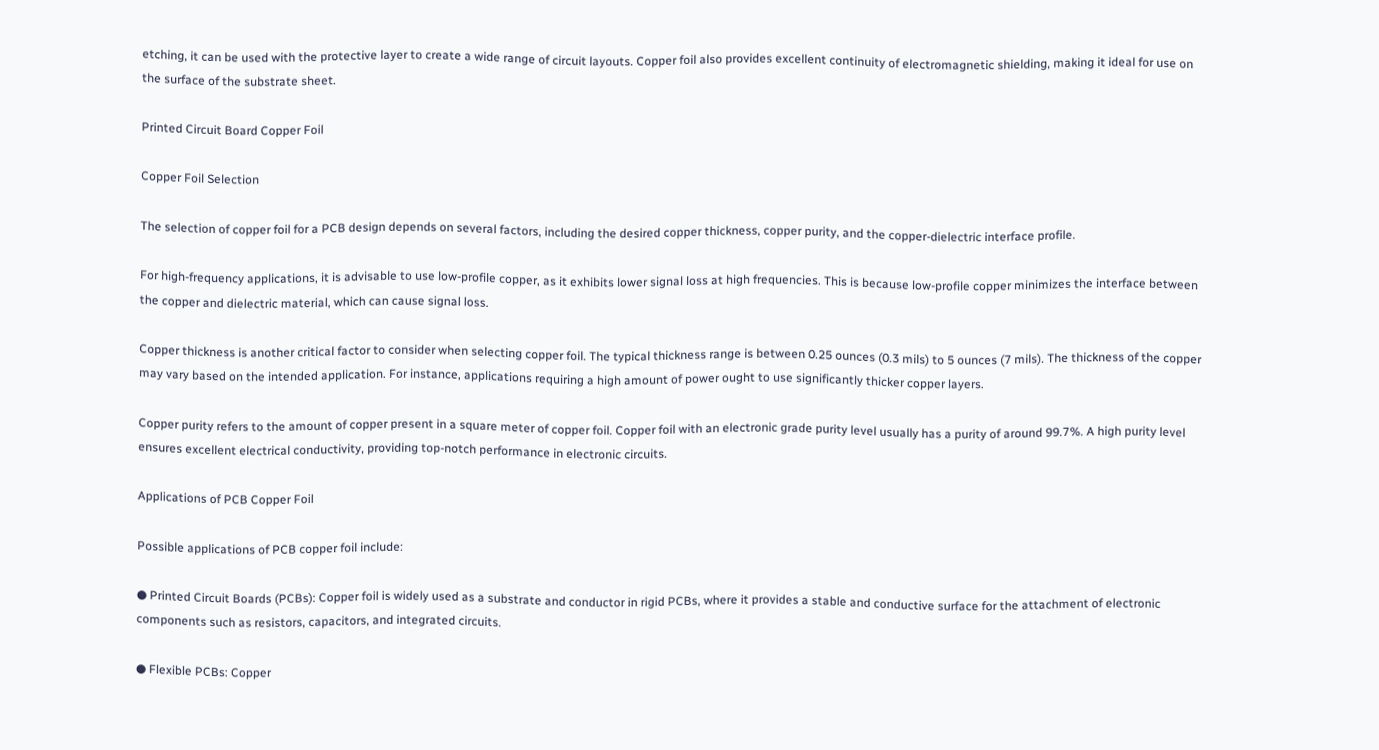etching, it can be used with the protective layer to create a wide range of circuit layouts. Copper foil also provides excellent continuity of electromagnetic shielding, making it ideal for use on the surface of the substrate sheet.

Printed Circuit Board Copper Foil

Copper Foil Selection

The selection of copper foil for a PCB design depends on several factors, including the desired copper thickness, copper purity, and the copper-dielectric interface profile.

For high-frequency applications, it is advisable to use low-profile copper, as it exhibits lower signal loss at high frequencies. This is because low-profile copper minimizes the interface between the copper and dielectric material, which can cause signal loss.

Copper thickness is another critical factor to consider when selecting copper foil. The typical thickness range is between 0.25 ounces (0.3 mils) to 5 ounces (7 mils). The thickness of the copper may vary based on the intended application. For instance, applications requiring a high amount of power ought to use significantly thicker copper layers.

Copper purity refers to the amount of copper present in a square meter of copper foil. Copper foil with an electronic grade purity level usually has a purity of around 99.7%. A high purity level ensures excellent electrical conductivity, providing top-notch performance in electronic circuits.

Applications of PCB Copper Foil

Possible applications of PCB copper foil include:

● Printed Circuit Boards (PCBs): Copper foil is widely used as a substrate and conductor in rigid PCBs, where it provides a stable and conductive surface for the attachment of electronic components such as resistors, capacitors, and integrated circuits.

● Flexible PCBs: Copper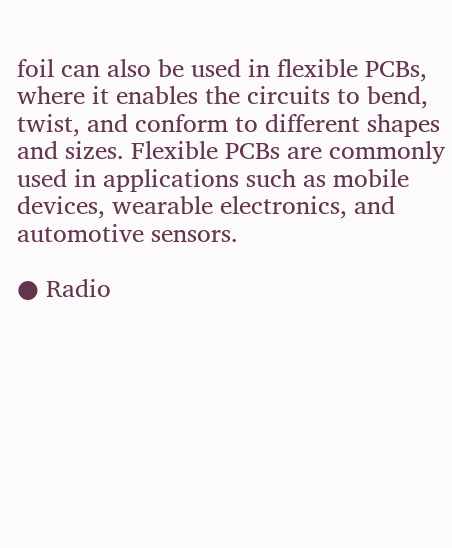foil can also be used in flexible PCBs, where it enables the circuits to bend, twist, and conform to different shapes and sizes. Flexible PCBs are commonly used in applications such as mobile devices, wearable electronics, and automotive sensors.

● Radio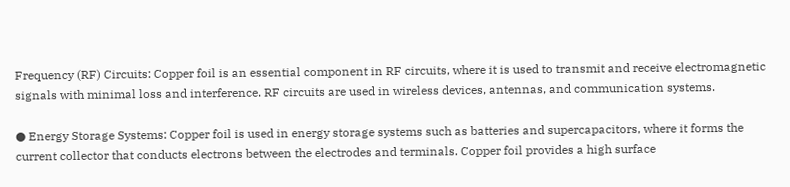Frequency (RF) Circuits: Copper foil is an essential component in RF circuits, where it is used to transmit and receive electromagnetic signals with minimal loss and interference. RF circuits are used in wireless devices, antennas, and communication systems.

● Energy Storage Systems: Copper foil is used in energy storage systems such as batteries and supercapacitors, where it forms the current collector that conducts electrons between the electrodes and terminals. Copper foil provides a high surface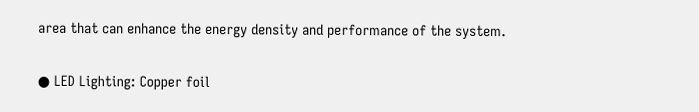area that can enhance the energy density and performance of the system.

● LED Lighting: Copper foil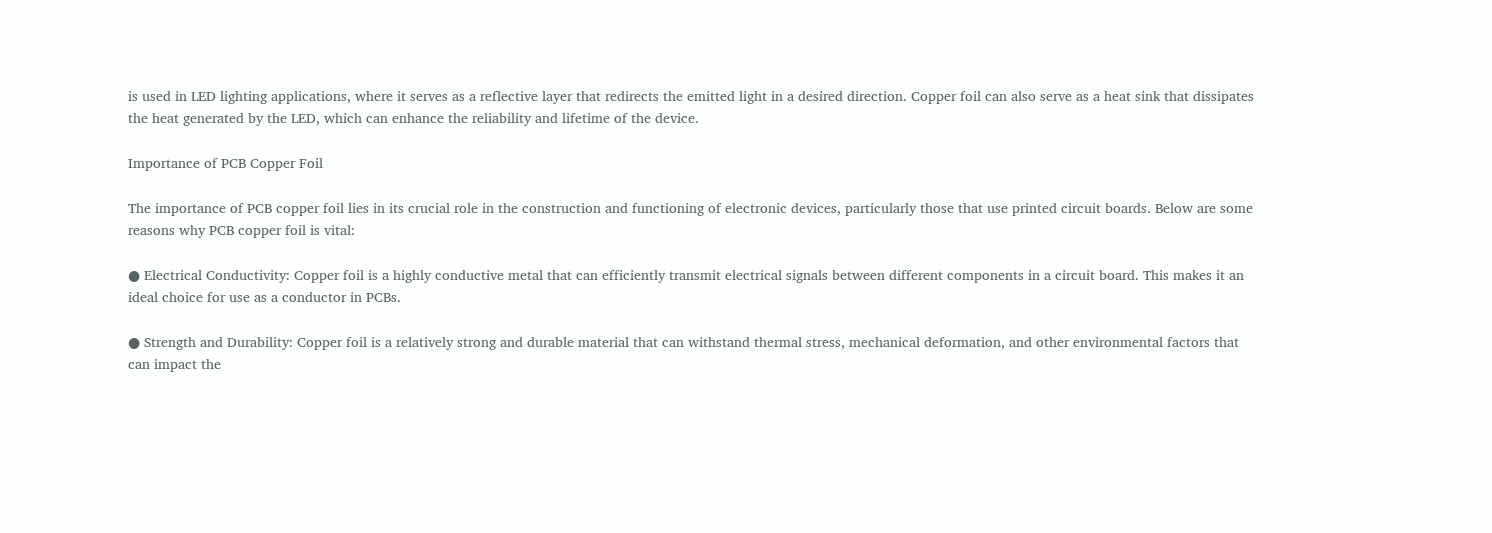is used in LED lighting applications, where it serves as a reflective layer that redirects the emitted light in a desired direction. Copper foil can also serve as a heat sink that dissipates the heat generated by the LED, which can enhance the reliability and lifetime of the device.

Importance of PCB Copper Foil

The importance of PCB copper foil lies in its crucial role in the construction and functioning of electronic devices, particularly those that use printed circuit boards. Below are some reasons why PCB copper foil is vital:

● Electrical Conductivity: Copper foil is a highly conductive metal that can efficiently transmit electrical signals between different components in a circuit board. This makes it an ideal choice for use as a conductor in PCBs.

● Strength and Durability: Copper foil is a relatively strong and durable material that can withstand thermal stress, mechanical deformation, and other environmental factors that can impact the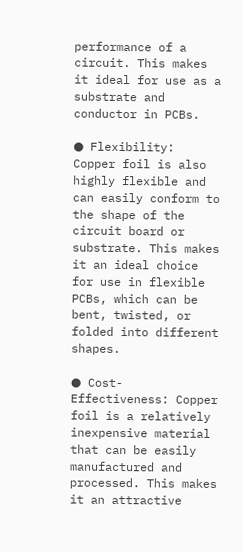performance of a circuit. This makes it ideal for use as a substrate and conductor in PCBs.

● Flexibility: Copper foil is also highly flexible and can easily conform to the shape of the circuit board or substrate. This makes it an ideal choice for use in flexible PCBs, which can be bent, twisted, or folded into different shapes.

● Cost-Effectiveness: Copper foil is a relatively inexpensive material that can be easily manufactured and processed. This makes it an attractive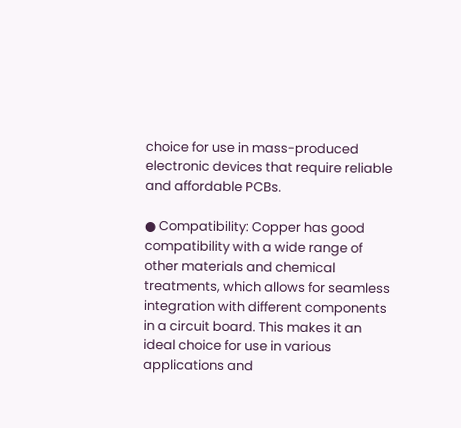choice for use in mass-produced electronic devices that require reliable and affordable PCBs.

● Compatibility: Copper has good compatibility with a wide range of other materials and chemical treatments, which allows for seamless integration with different components in a circuit board. This makes it an ideal choice for use in various applications and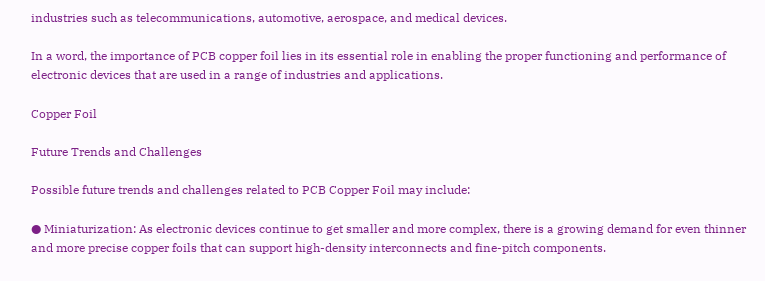industries such as telecommunications, automotive, aerospace, and medical devices.

In a word, the importance of PCB copper foil lies in its essential role in enabling the proper functioning and performance of electronic devices that are used in a range of industries and applications.

Copper Foil

Future Trends and Challenges

Possible future trends and challenges related to PCB Copper Foil may include:

● Miniaturization: As electronic devices continue to get smaller and more complex, there is a growing demand for even thinner and more precise copper foils that can support high-density interconnects and fine-pitch components.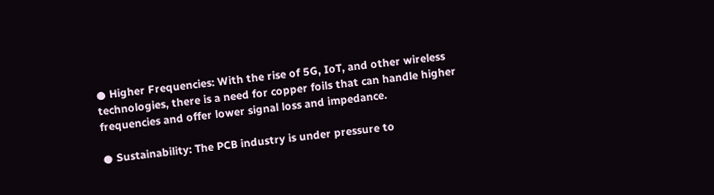● Higher Frequencies: With the rise of 5G, IoT, and other wireless technologies, there is a need for copper foils that can handle higher frequencies and offer lower signal loss and impedance.

● Sustainability: The PCB industry is under pressure to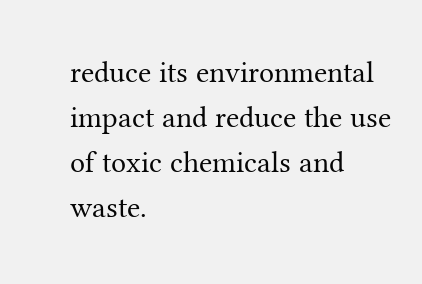reduce its environmental impact and reduce the use of toxic chemicals and waste.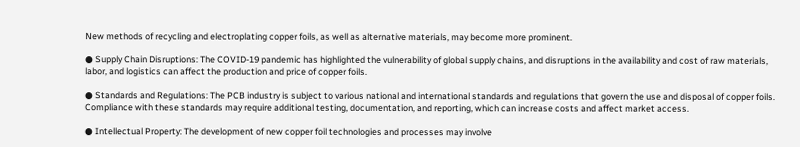New methods of recycling and electroplating copper foils, as well as alternative materials, may become more prominent.

● Supply Chain Disruptions: The COVID-19 pandemic has highlighted the vulnerability of global supply chains, and disruptions in the availability and cost of raw materials, labor, and logistics can affect the production and price of copper foils.

● Standards and Regulations: The PCB industry is subject to various national and international standards and regulations that govern the use and disposal of copper foils. Compliance with these standards may require additional testing, documentation, and reporting, which can increase costs and affect market access.

● Intellectual Property: The development of new copper foil technologies and processes may involve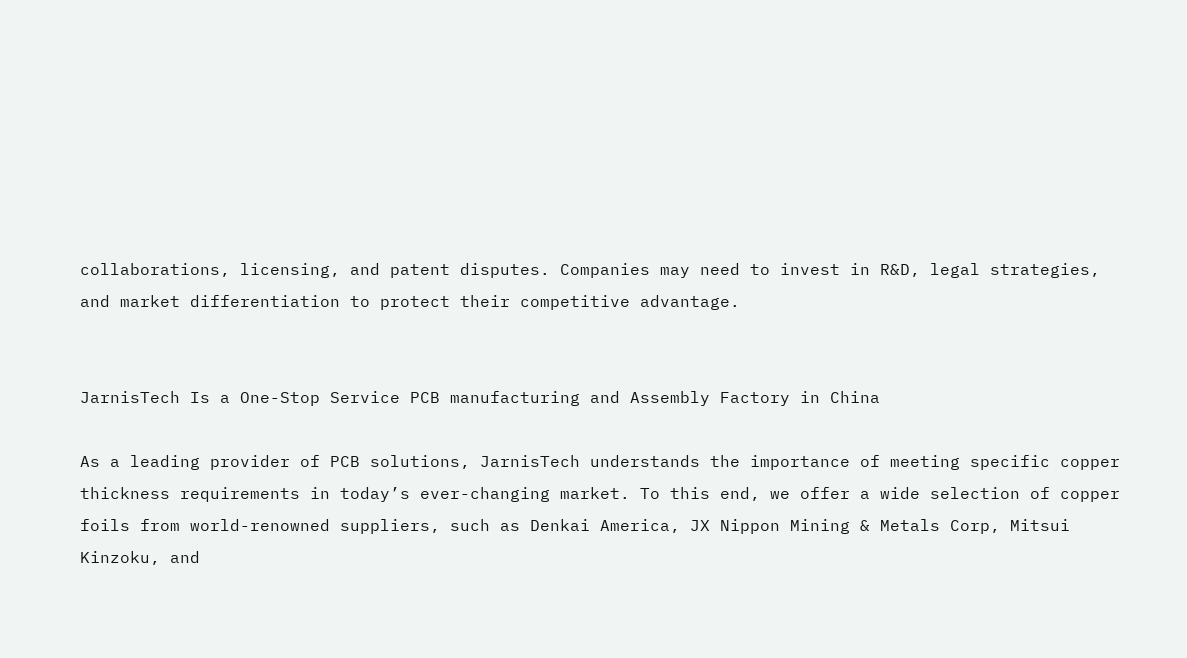collaborations, licensing, and patent disputes. Companies may need to invest in R&D, legal strategies, and market differentiation to protect their competitive advantage.


JarnisTech Is a One-Stop Service PCB manufacturing and Assembly Factory in China

As a leading provider of PCB solutions, JarnisTech understands the importance of meeting specific copper thickness requirements in today’s ever-changing market. To this end, we offer a wide selection of copper foils from world-renowned suppliers, such as Denkai America, JX Nippon Mining & Metals Corp, Mitsui Kinzoku, and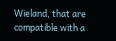Wieland, that are compatible with a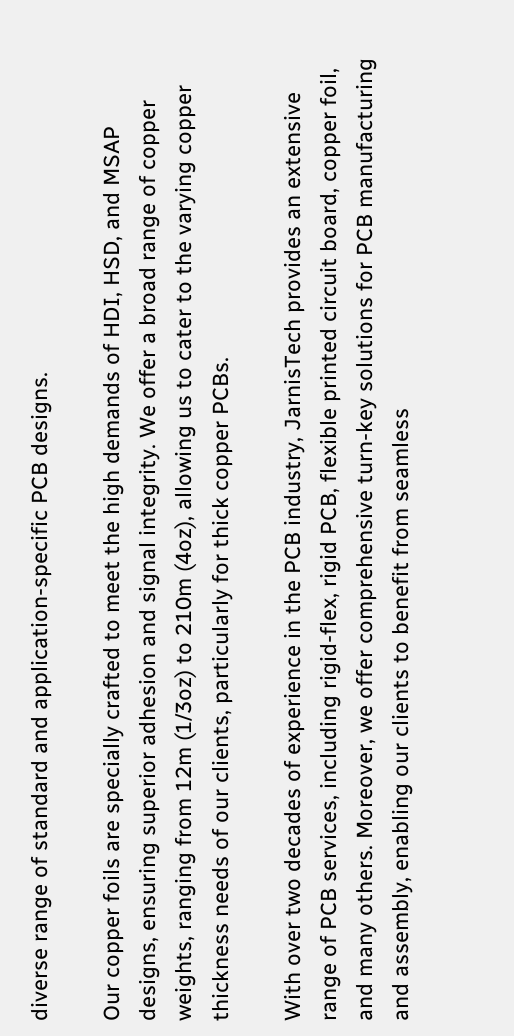diverse range of standard and application-specific PCB designs.

Our copper foils are specially crafted to meet the high demands of HDI, HSD, and MSAP designs, ensuring superior adhesion and signal integrity. We offer a broad range of copper weights, ranging from 12m (1/3oz) to 210m (4oz), allowing us to cater to the varying copper thickness needs of our clients, particularly for thick copper PCBs.

With over two decades of experience in the PCB industry, JarnisTech provides an extensive range of PCB services, including rigid-flex, rigid PCB, flexible printed circuit board, copper foil, and many others. Moreover, we offer comprehensive turn-key solutions for PCB manufacturing and assembly, enabling our clients to benefit from seamless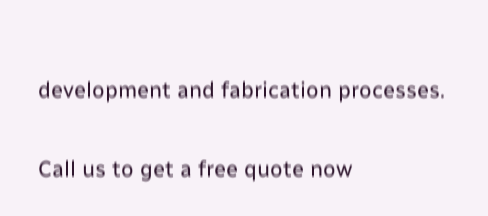development and fabrication processes.

Call us to get a free quote now